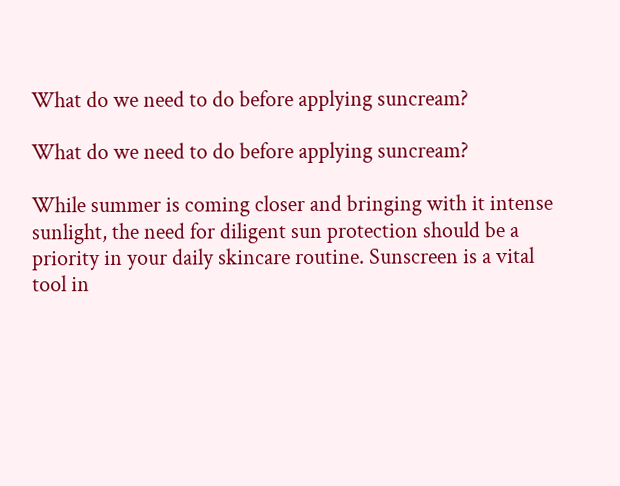What do we need to do before applying suncream?

What do we need to do before applying suncream?

While summer is coming closer and bringing with it intense sunlight, the need for diligent sun protection should be a priority in your daily skincare routine. Sunscreen is a vital tool in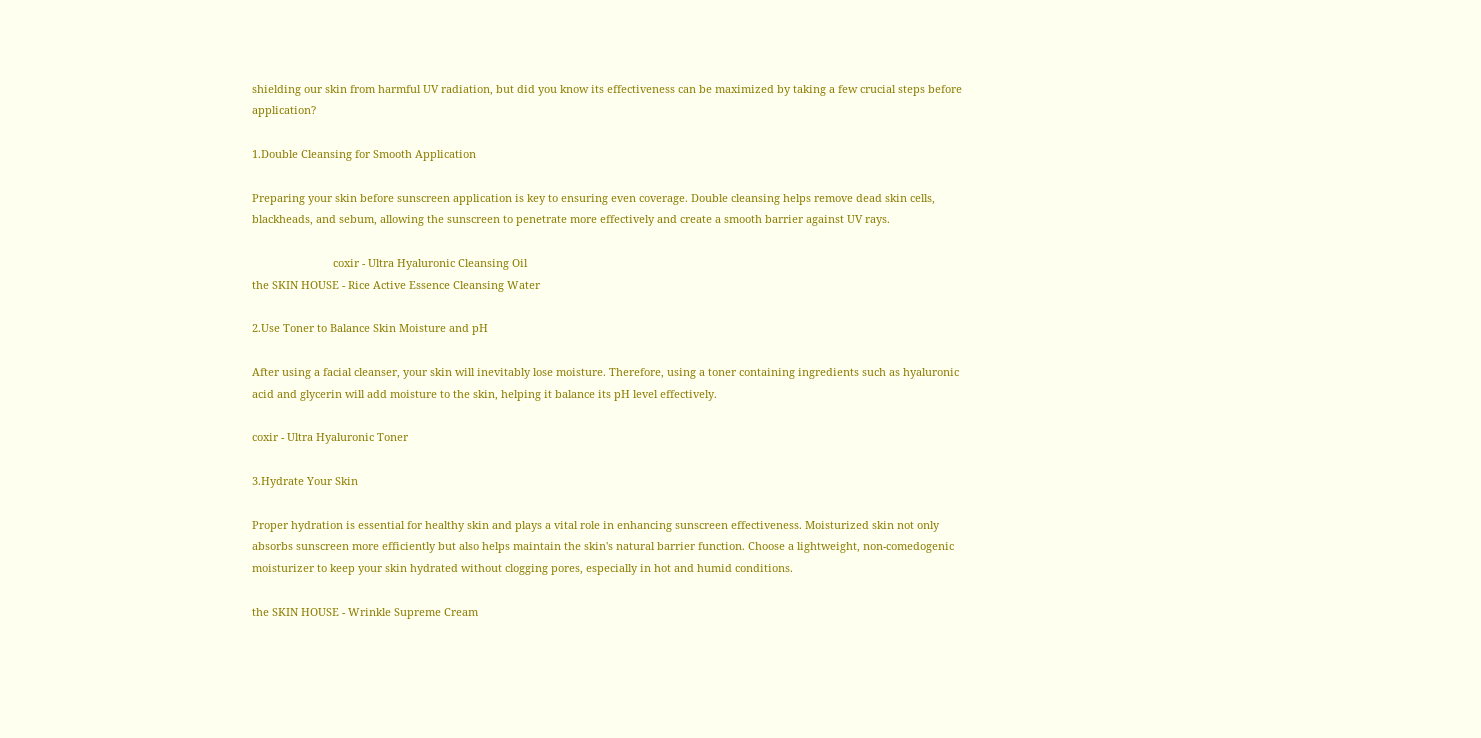shielding our skin from harmful UV radiation, but did you know its effectiveness can be maximized by taking a few crucial steps before application?

1.Double Cleansing for Smooth Application

Preparing your skin before sunscreen application is key to ensuring even coverage. Double cleansing helps remove dead skin cells, blackheads, and sebum, allowing the sunscreen to penetrate more effectively and create a smooth barrier against UV rays.

                           coxir - Ultra Hyaluronic Cleansing Oil
the SKIN HOUSE - Rice Active Essence Cleansing Water

2.Use Toner to Balance Skin Moisture and pH

After using a facial cleanser, your skin will inevitably lose moisture. Therefore, using a toner containing ingredients such as hyaluronic acid and glycerin will add moisture to the skin, helping it balance its pH level effectively.

coxir - Ultra Hyaluronic Toner

3.Hydrate Your Skin

Proper hydration is essential for healthy skin and plays a vital role in enhancing sunscreen effectiveness. Moisturized skin not only absorbs sunscreen more efficiently but also helps maintain the skin's natural barrier function. Choose a lightweight, non-comedogenic moisturizer to keep your skin hydrated without clogging pores, especially in hot and humid conditions.

the SKIN HOUSE - Wrinkle Supreme Cream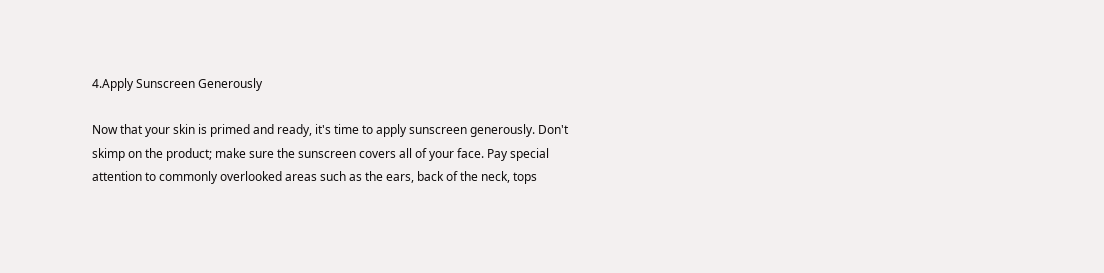4.Apply Sunscreen Generously

Now that your skin is primed and ready, it's time to apply sunscreen generously. Don't skimp on the product; make sure the sunscreen covers all of your face. Pay special attention to commonly overlooked areas such as the ears, back of the neck, tops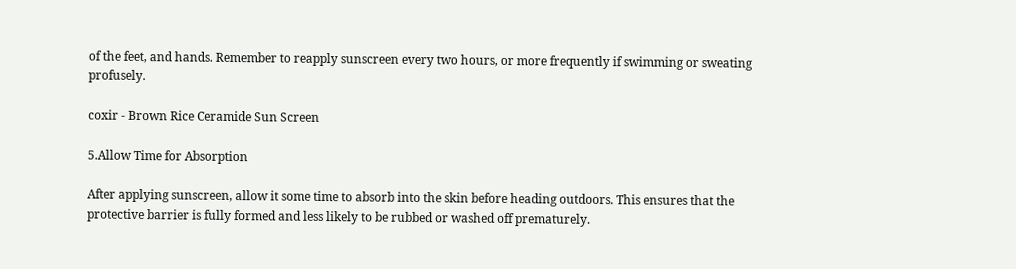of the feet, and hands. Remember to reapply sunscreen every two hours, or more frequently if swimming or sweating profusely.

coxir - Brown Rice Ceramide Sun Screen

5.Allow Time for Absorption

After applying sunscreen, allow it some time to absorb into the skin before heading outdoors. This ensures that the protective barrier is fully formed and less likely to be rubbed or washed off prematurely.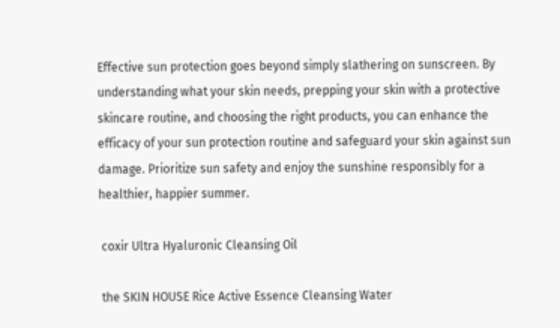Effective sun protection goes beyond simply slathering on sunscreen. By understanding what your skin needs, prepping your skin with a protective skincare routine, and choosing the right products, you can enhance the efficacy of your sun protection routine and safeguard your skin against sun damage. Prioritize sun safety and enjoy the sunshine responsibly for a healthier, happier summer.

 coxir Ultra Hyaluronic Cleansing Oil

 the SKIN HOUSE Rice Active Essence Cleansing Water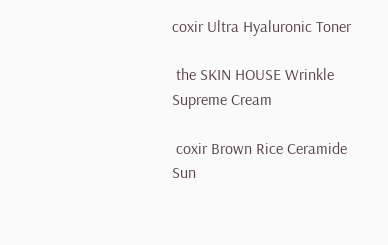coxir Ultra Hyaluronic Toner

 the SKIN HOUSE Wrinkle Supreme Cream

 coxir Brown Rice Ceramide Sun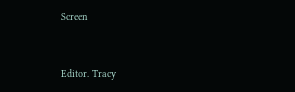Screen


Editor. Tracy